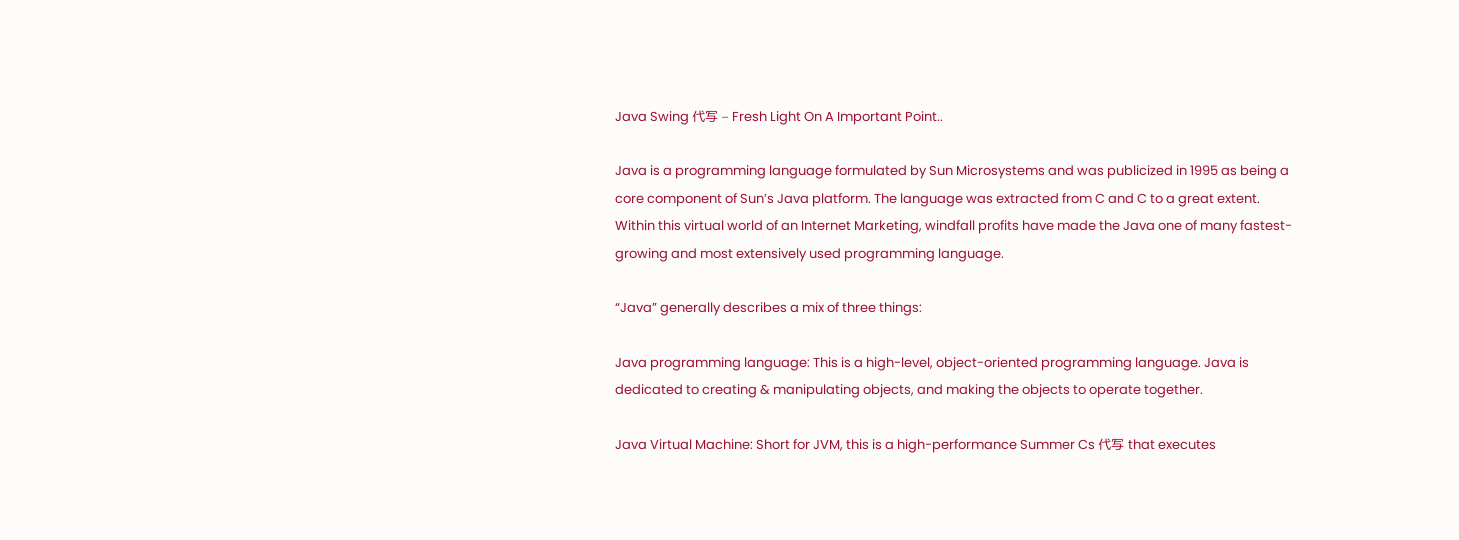Java Swing 代写 – Fresh Light On A Important Point..

Java is a programming language formulated by Sun Microsystems and was publicized in 1995 as being a core component of Sun’s Java platform. The language was extracted from C and C to a great extent. Within this virtual world of an Internet Marketing, windfall profits have made the Java one of many fastest-growing and most extensively used programming language.

“Java” generally describes a mix of three things:

Java programming language: This is a high-level, object-oriented programming language. Java is dedicated to creating & manipulating objects, and making the objects to operate together.

Java Virtual Machine: Short for JVM, this is a high-performance Summer Cs 代写 that executes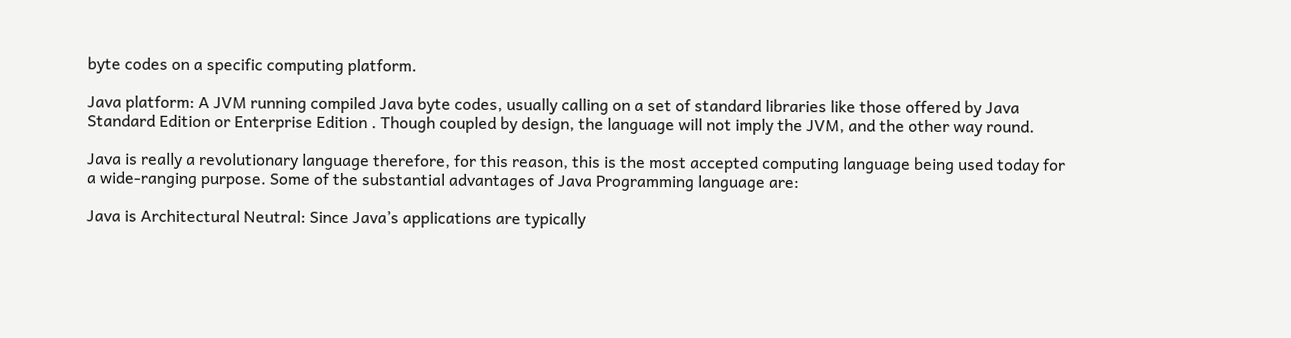byte codes on a specific computing platform.

Java platform: A JVM running compiled Java byte codes, usually calling on a set of standard libraries like those offered by Java Standard Edition or Enterprise Edition . Though coupled by design, the language will not imply the JVM, and the other way round.

Java is really a revolutionary language therefore, for this reason, this is the most accepted computing language being used today for a wide-ranging purpose. Some of the substantial advantages of Java Programming language are:

Java is Architectural Neutral: Since Java’s applications are typically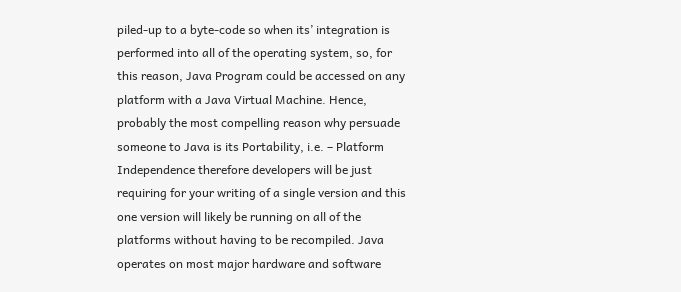piled-up to a byte-code so when its’ integration is performed into all of the operating system, so, for this reason, Java Program could be accessed on any platform with a Java Virtual Machine. Hence, probably the most compelling reason why persuade someone to Java is its Portability, i.e. – Platform Independence therefore developers will be just requiring for your writing of a single version and this one version will likely be running on all of the platforms without having to be recompiled. Java operates on most major hardware and software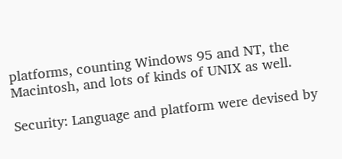platforms, counting Windows 95 and NT, the Macintosh, and lots of kinds of UNIX as well.

Security: Language and platform were devised by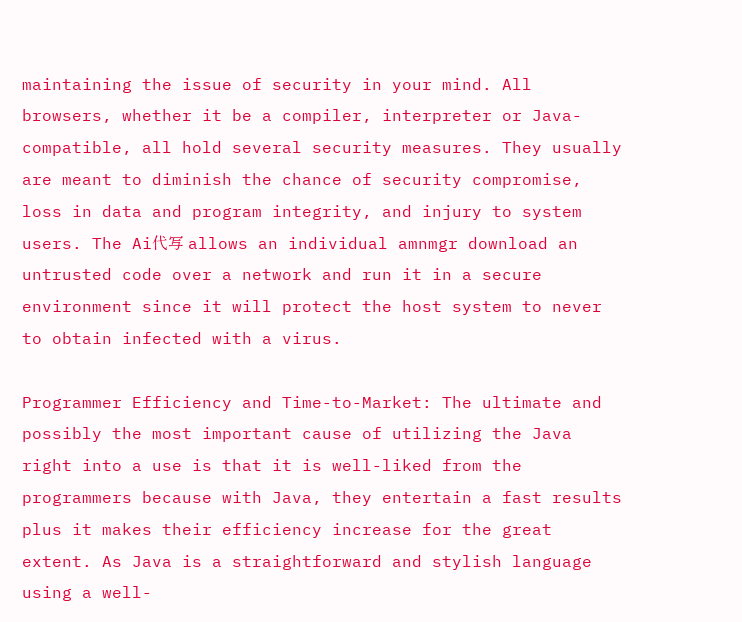maintaining the issue of security in your mind. All browsers, whether it be a compiler, interpreter or Java-compatible, all hold several security measures. They usually are meant to diminish the chance of security compromise, loss in data and program integrity, and injury to system users. The Ai代写 allows an individual amnmgr download an untrusted code over a network and run it in a secure environment since it will protect the host system to never to obtain infected with a virus.

Programmer Efficiency and Time-to-Market: The ultimate and possibly the most important cause of utilizing the Java right into a use is that it is well-liked from the programmers because with Java, they entertain a fast results plus it makes their efficiency increase for the great extent. As Java is a straightforward and stylish language using a well-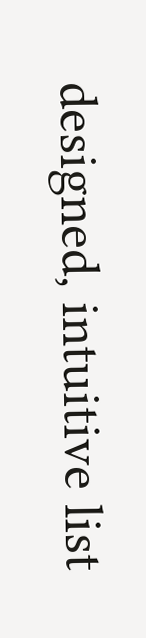designed, intuitive list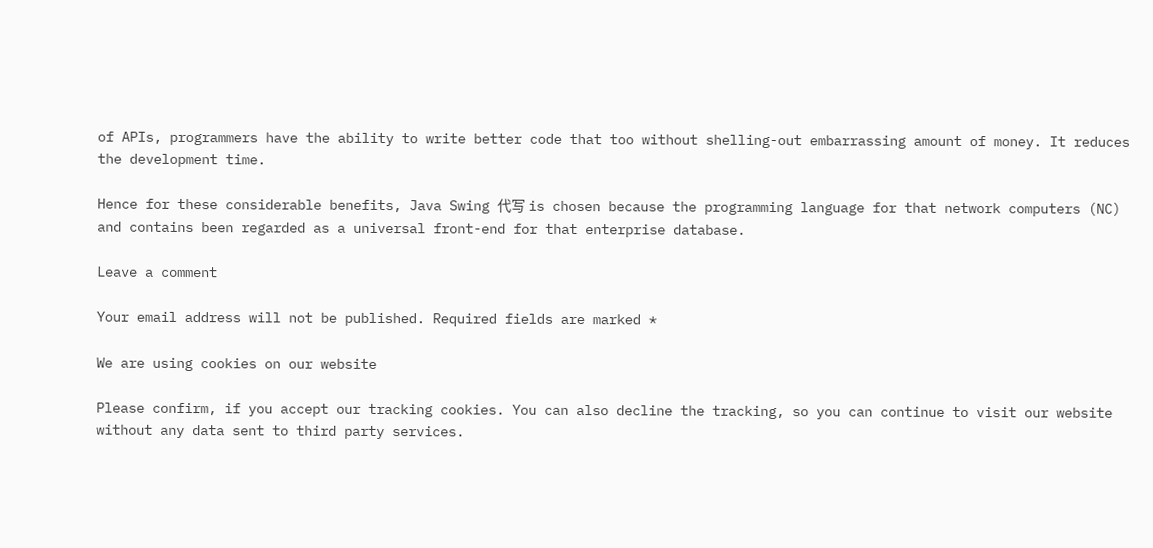of APIs, programmers have the ability to write better code that too without shelling-out embarrassing amount of money. It reduces the development time.

Hence for these considerable benefits, Java Swing 代写 is chosen because the programming language for that network computers (NC) and contains been regarded as a universal front-end for that enterprise database.

Leave a comment

Your email address will not be published. Required fields are marked *

We are using cookies on our website

Please confirm, if you accept our tracking cookies. You can also decline the tracking, so you can continue to visit our website without any data sent to third party services.